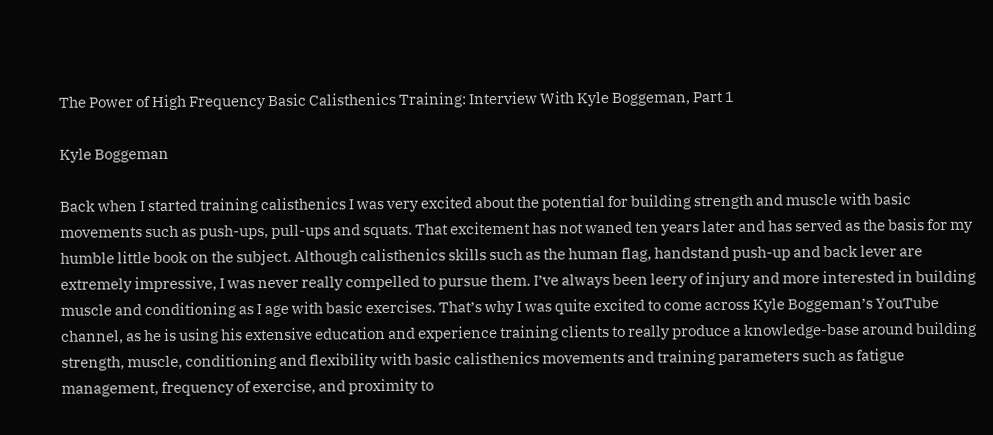The Power of High Frequency Basic Calisthenics Training: Interview With Kyle Boggeman, Part 1

Kyle Boggeman

Back when I started training calisthenics I was very excited about the potential for building strength and muscle with basic movements such as push-ups, pull-ups and squats. That excitement has not waned ten years later and has served as the basis for my humble little book on the subject. Although calisthenics skills such as the human flag, handstand push-up and back lever are extremely impressive, I was never really compelled to pursue them. I’ve always been leery of injury and more interested in building muscle and conditioning as I age with basic exercises. That’s why I was quite excited to come across Kyle Boggeman’s YouTube channel, as he is using his extensive education and experience training clients to really produce a knowledge-base around building strength, muscle, conditioning and flexibility with basic calisthenics movements and training parameters such as fatigue management, frequency of exercise, and proximity to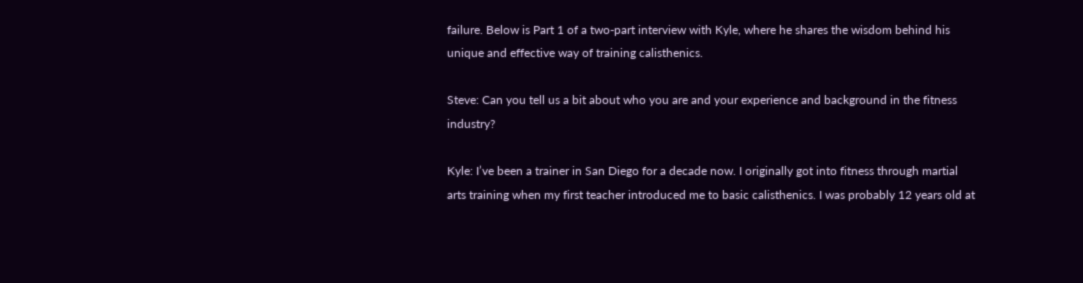failure. Below is Part 1 of a two-part interview with Kyle, where he shares the wisdom behind his unique and effective way of training calisthenics.

Steve: Can you tell us a bit about who you are and your experience and background in the fitness industry?

Kyle: I’ve been a trainer in San Diego for a decade now. I originally got into fitness through martial arts training when my first teacher introduced me to basic calisthenics. I was probably 12 years old at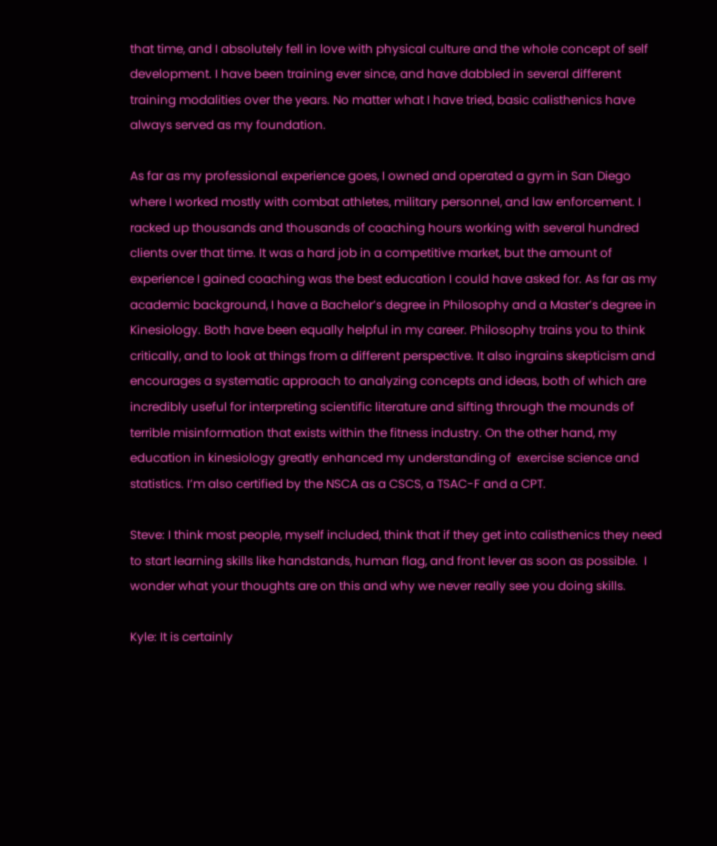that time, and I absolutely fell in love with physical culture and the whole concept of self development. I have been training ever since, and have dabbled in several different training modalities over the years. No matter what I have tried, basic calisthenics have always served as my foundation.

As far as my professional experience goes, I owned and operated a gym in San Diego where I worked mostly with combat athletes, military personnel, and law enforcement. I racked up thousands and thousands of coaching hours working with several hundred clients over that time. It was a hard job in a competitive market, but the amount of experience I gained coaching was the best education I could have asked for. As far as my academic background, I have a Bachelor’s degree in Philosophy and a Master’s degree in Kinesiology. Both have been equally helpful in my career. Philosophy trains you to think critically, and to look at things from a different perspective. It also ingrains skepticism and encourages a systematic approach to analyzing concepts and ideas, both of which are incredibly useful for interpreting scientific literature and sifting through the mounds of terrible misinformation that exists within the fitness industry. On the other hand, my education in kinesiology greatly enhanced my understanding of  exercise science and statistics. I’m also certified by the NSCA as a CSCS, a TSAC-F and a CPT.

Steve: I think most people, myself included, think that if they get into calisthenics they need to start learning skills like handstands, human flag, and front lever as soon as possible.  I wonder what your thoughts are on this and why we never really see you doing skills.

Kyle: It is certainly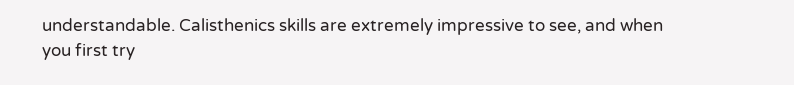understandable. Calisthenics skills are extremely impressive to see, and when you first try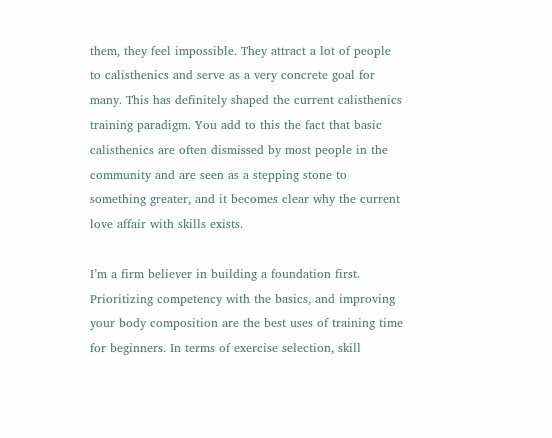them, they feel impossible. They attract a lot of people to calisthenics and serve as a very concrete goal for many. This has definitely shaped the current calisthenics training paradigm. You add to this the fact that basic calisthenics are often dismissed by most people in the community and are seen as a stepping stone to something greater, and it becomes clear why the current love affair with skills exists.

I’m a firm believer in building a foundation first. Prioritizing competency with the basics, and improving your body composition are the best uses of training time for beginners. In terms of exercise selection, skill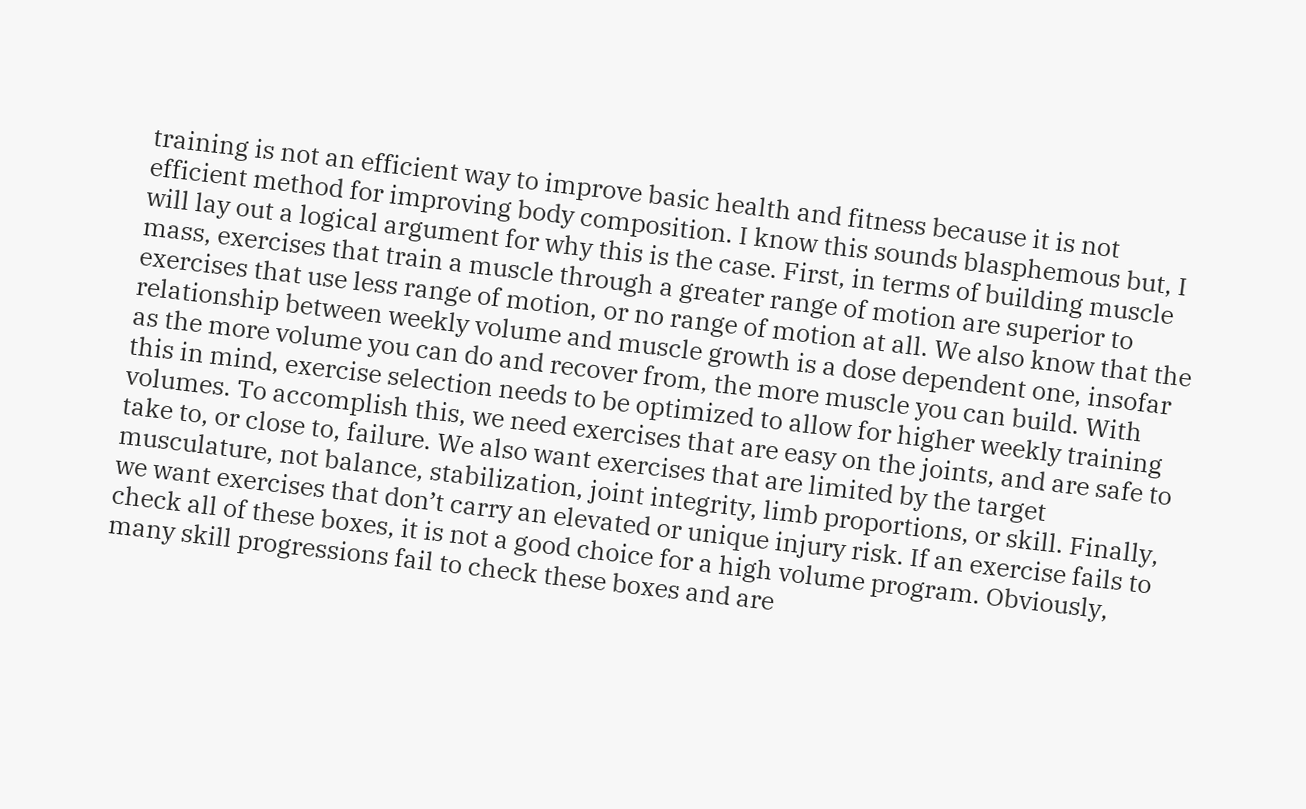training is not an efficient way to improve basic health and fitness because it is not efficient method for improving body composition. I know this sounds blasphemous but, I will lay out a logical argument for why this is the case. First, in terms of building muscle mass, exercises that train a muscle through a greater range of motion are superior to exercises that use less range of motion, or no range of motion at all. We also know that the relationship between weekly volume and muscle growth is a dose dependent one, insofar as the more volume you can do and recover from, the more muscle you can build. With this in mind, exercise selection needs to be optimized to allow for higher weekly training volumes. To accomplish this, we need exercises that are easy on the joints, and are safe to take to, or close to, failure. We also want exercises that are limited by the target musculature, not balance, stabilization, joint integrity, limb proportions, or skill. Finally, we want exercises that don’t carry an elevated or unique injury risk. If an exercise fails to check all of these boxes, it is not a good choice for a high volume program. Obviously, many skill progressions fail to check these boxes and are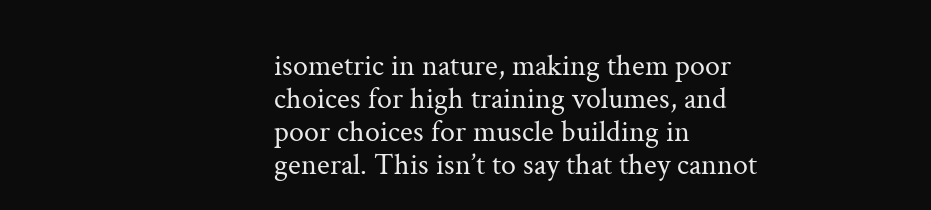isometric in nature, making them poor choices for high training volumes, and poor choices for muscle building in general. This isn’t to say that they cannot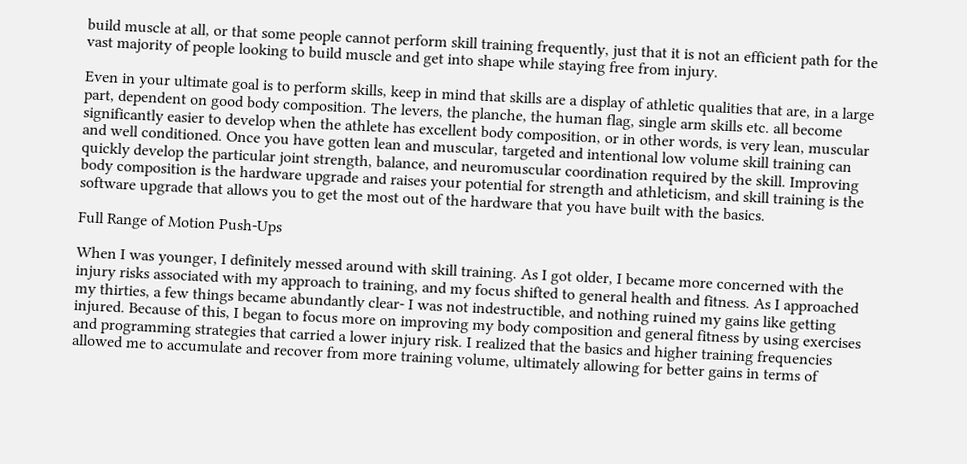build muscle at all, or that some people cannot perform skill training frequently, just that it is not an efficient path for the vast majority of people looking to build muscle and get into shape while staying free from injury.

Even in your ultimate goal is to perform skills, keep in mind that skills are a display of athletic qualities that are, in a large part, dependent on good body composition. The levers, the planche, the human flag, single arm skills etc. all become significantly easier to develop when the athlete has excellent body composition, or in other words, is very lean, muscular and well conditioned. Once you have gotten lean and muscular, targeted and intentional low volume skill training can quickly develop the particular joint strength, balance, and neuromuscular coordination required by the skill. Improving body composition is the hardware upgrade and raises your potential for strength and athleticism, and skill training is the software upgrade that allows you to get the most out of the hardware that you have built with the basics.

Full Range of Motion Push-Ups

When I was younger, I definitely messed around with skill training. As I got older, I became more concerned with the injury risks associated with my approach to training, and my focus shifted to general health and fitness. As I approached my thirties, a few things became abundantly clear- I was not indestructible, and nothing ruined my gains like getting injured. Because of this, I began to focus more on improving my body composition and general fitness by using exercises and programming strategies that carried a lower injury risk. I realized that the basics and higher training frequencies allowed me to accumulate and recover from more training volume, ultimately allowing for better gains in terms of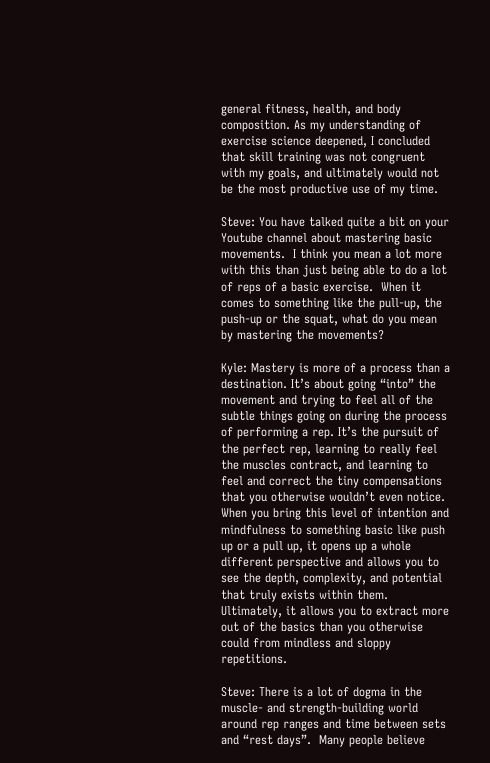general fitness, health, and body composition. As my understanding of exercise science deepened, I concluded that skill training was not congruent with my goals, and ultimately would not be the most productive use of my time.

Steve: You have talked quite a bit on your Youtube channel about mastering basic movements.  I think you mean a lot more with this than just being able to do a lot of reps of a basic exercise.  When it comes to something like the pull-up, the push-up or the squat, what do you mean by mastering the movements?

Kyle: Mastery is more of a process than a destination. It’s about going “into” the movement and trying to feel all of the subtle things going on during the process of performing a rep. It’s the pursuit of the perfect rep, learning to really feel the muscles contract, and learning to feel and correct the tiny compensations that you otherwise wouldn’t even notice. When you bring this level of intention and mindfulness to something basic like push up or a pull up, it opens up a whole different perspective and allows you to see the depth, complexity, and potential that truly exists within them. Ultimately, it allows you to extract more out of the basics than you otherwise could from mindless and sloppy repetitions.

Steve: There is a lot of dogma in the muscle- and strength-building world around rep ranges and time between sets and “rest days”.  Many people believe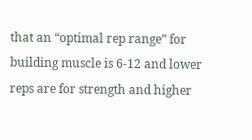that an “optimal rep range” for building muscle is 6-12 and lower reps are for strength and higher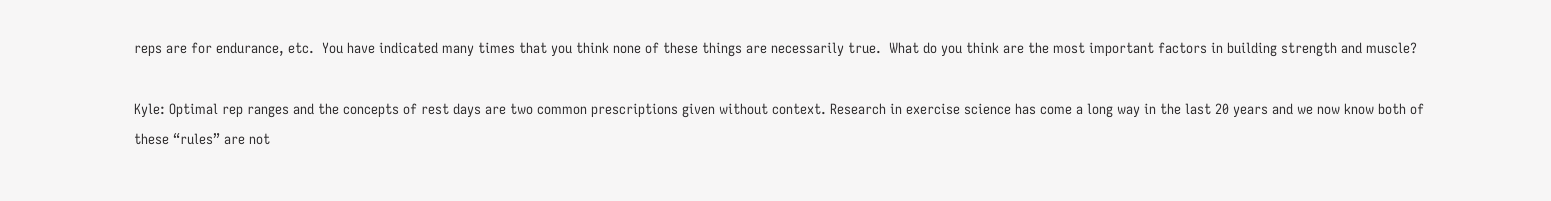reps are for endurance, etc.  You have indicated many times that you think none of these things are necessarily true.  What do you think are the most important factors in building strength and muscle?

Kyle: Optimal rep ranges and the concepts of rest days are two common prescriptions given without context. Research in exercise science has come a long way in the last 20 years and we now know both of these “rules” are not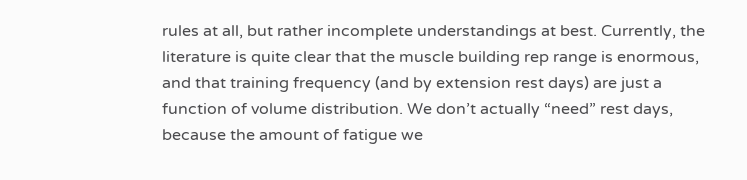rules at all, but rather incomplete understandings at best. Currently, the literature is quite clear that the muscle building rep range is enormous, and that training frequency (and by extension rest days) are just a function of volume distribution. We don’t actually “need” rest days, because the amount of fatigue we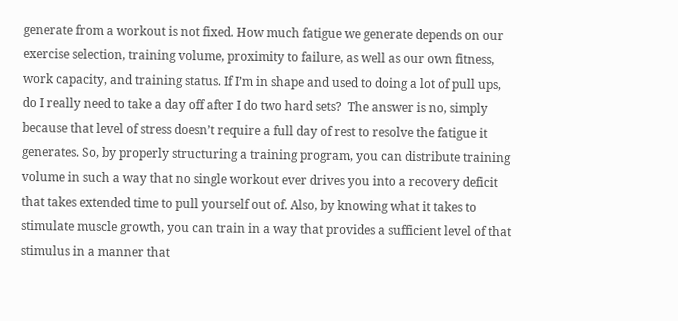generate from a workout is not fixed. How much fatigue we generate depends on our exercise selection, training volume, proximity to failure, as well as our own fitness, work capacity, and training status. If I’m in shape and used to doing a lot of pull ups, do I really need to take a day off after I do two hard sets?  The answer is no, simply because that level of stress doesn’t require a full day of rest to resolve the fatigue it generates. So, by properly structuring a training program, you can distribute training volume in such a way that no single workout ever drives you into a recovery deficit that takes extended time to pull yourself out of. Also, by knowing what it takes to stimulate muscle growth, you can train in a way that provides a sufficient level of that stimulus in a manner that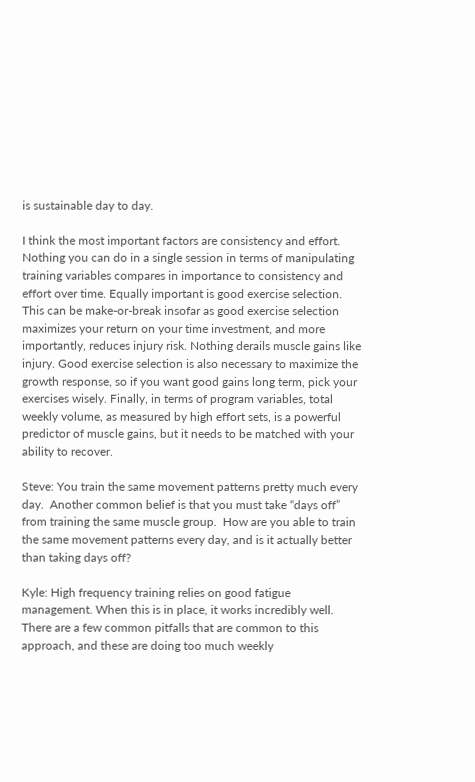is sustainable day to day.

I think the most important factors are consistency and effort. Nothing you can do in a single session in terms of manipulating training variables compares in importance to consistency and effort over time. Equally important is good exercise selection. This can be make-or-break insofar as good exercise selection maximizes your return on your time investment, and more importantly, reduces injury risk. Nothing derails muscle gains like injury. Good exercise selection is also necessary to maximize the growth response, so if you want good gains long term, pick your exercises wisely. Finally, in terms of program variables, total weekly volume, as measured by high effort sets, is a powerful predictor of muscle gains, but it needs to be matched with your ability to recover.

Steve: You train the same movement patterns pretty much every day.  Another common belief is that you must take “days off” from training the same muscle group.  How are you able to train the same movement patterns every day, and is it actually better than taking days off?

Kyle: High frequency training relies on good fatigue management. When this is in place, it works incredibly well. There are a few common pitfalls that are common to this approach, and these are doing too much weekly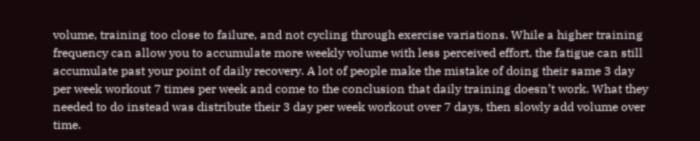volume, training too close to failure, and not cycling through exercise variations. While a higher training frequency can allow you to accumulate more weekly volume with less perceived effort, the fatigue can still accumulate past your point of daily recovery. A lot of people make the mistake of doing their same 3 day per week workout 7 times per week and come to the conclusion that daily training doesn’t work. What they needed to do instead was distribute their 3 day per week workout over 7 days, then slowly add volume over time.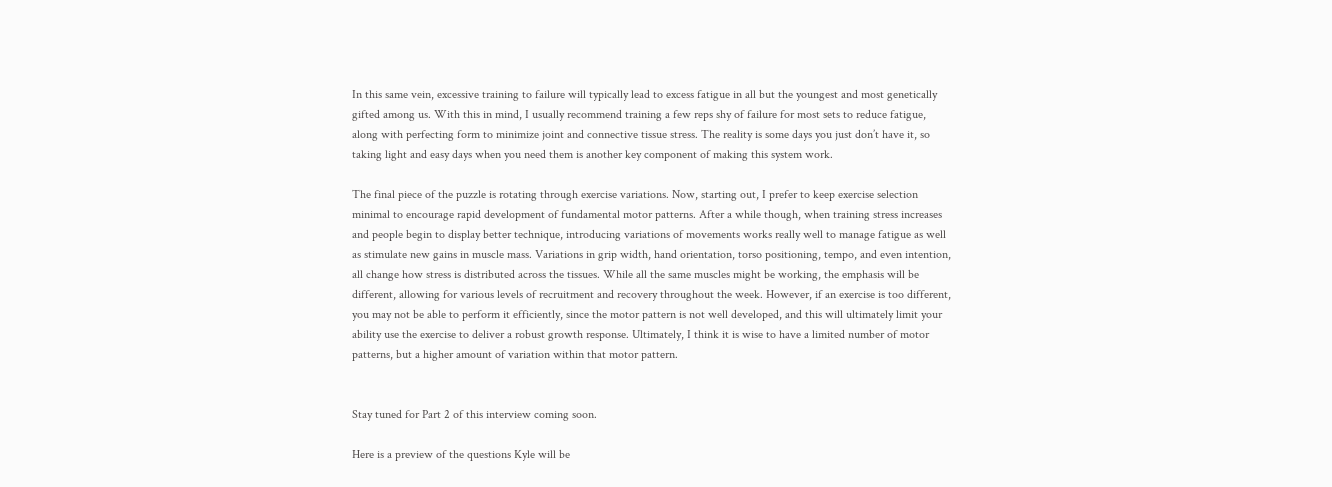In this same vein, excessive training to failure will typically lead to excess fatigue in all but the youngest and most genetically gifted among us. With this in mind, I usually recommend training a few reps shy of failure for most sets to reduce fatigue, along with perfecting form to minimize joint and connective tissue stress. The reality is some days you just don’t have it, so taking light and easy days when you need them is another key component of making this system work.

The final piece of the puzzle is rotating through exercise variations. Now, starting out, I prefer to keep exercise selection minimal to encourage rapid development of fundamental motor patterns. After a while though, when training stress increases and people begin to display better technique, introducing variations of movements works really well to manage fatigue as well as stimulate new gains in muscle mass. Variations in grip width, hand orientation, torso positioning, tempo, and even intention, all change how stress is distributed across the tissues. While all the same muscles might be working, the emphasis will be different, allowing for various levels of recruitment and recovery throughout the week. However, if an exercise is too different, you may not be able to perform it efficiently, since the motor pattern is not well developed, and this will ultimately limit your ability use the exercise to deliver a robust growth response. Ultimately, I think it is wise to have a limited number of motor patterns, but a higher amount of variation within that motor pattern.


Stay tuned for Part 2 of this interview coming soon.

Here is a preview of the questions Kyle will be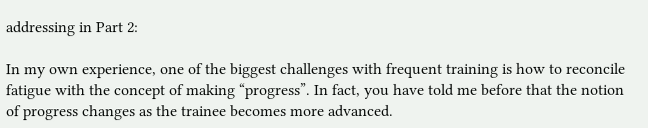addressing in Part 2:

In my own experience, one of the biggest challenges with frequent training is how to reconcile fatigue with the concept of making “progress”. In fact, you have told me before that the notion of progress changes as the trainee becomes more advanced.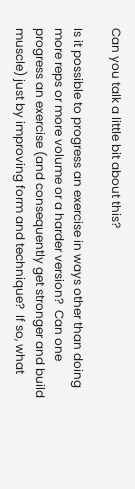Can you talk a little bit about this?

Is it possible to progress an exercise in ways other than doing more reps or more volume or a harder version?  Can one progress an exercise (and consequently get stronger and build muscle) just by improving form and technique?  If so, what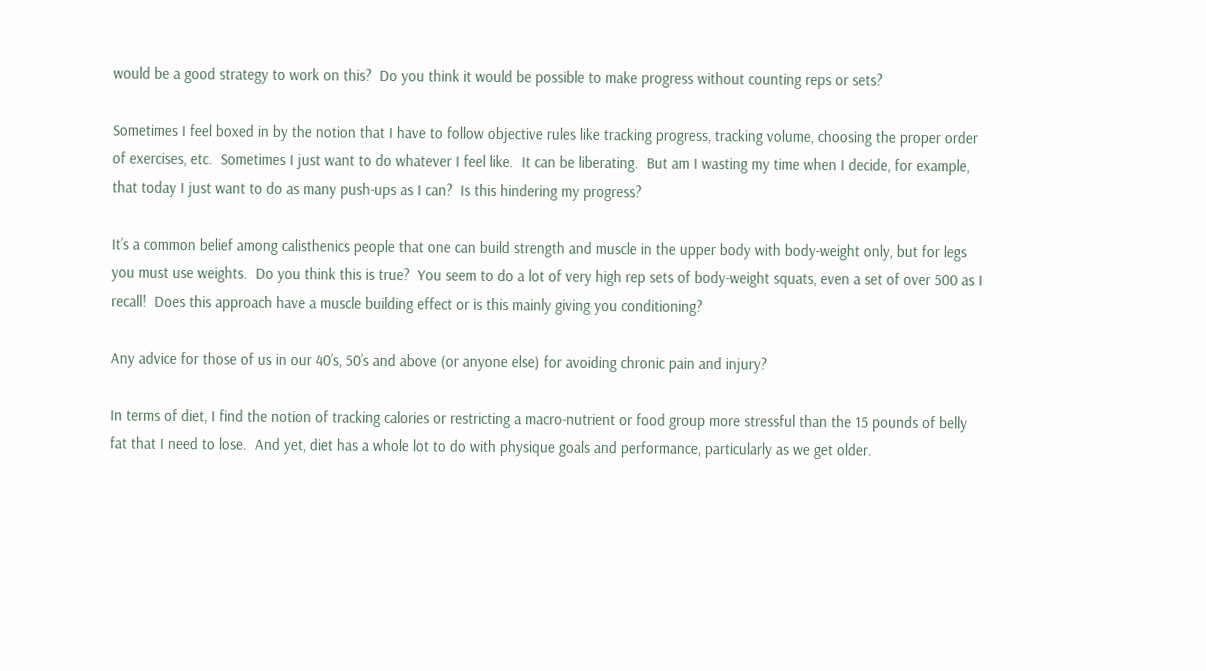would be a good strategy to work on this?  Do you think it would be possible to make progress without counting reps or sets?

Sometimes I feel boxed in by the notion that I have to follow objective rules like tracking progress, tracking volume, choosing the proper order of exercises, etc.  Sometimes I just want to do whatever I feel like.  It can be liberating.  But am I wasting my time when I decide, for example, that today I just want to do as many push-ups as I can?  Is this hindering my progress?

It’s a common belief among calisthenics people that one can build strength and muscle in the upper body with body-weight only, but for legs you must use weights.  Do you think this is true?  You seem to do a lot of very high rep sets of body-weight squats, even a set of over 500 as I recall!  Does this approach have a muscle building effect or is this mainly giving you conditioning?

Any advice for those of us in our 40’s, 50’s and above (or anyone else) for avoiding chronic pain and injury?

In terms of diet, I find the notion of tracking calories or restricting a macro-nutrient or food group more stressful than the 15 pounds of belly fat that I need to lose.  And yet, diet has a whole lot to do with physique goals and performance, particularly as we get older.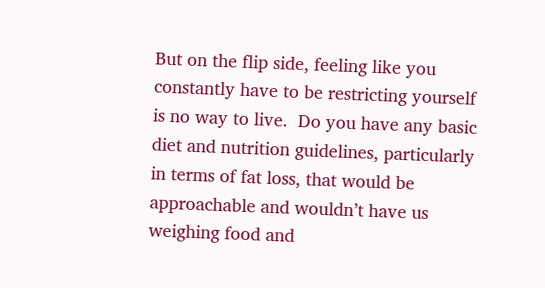But on the flip side, feeling like you constantly have to be restricting yourself is no way to live.  Do you have any basic diet and nutrition guidelines, particularly in terms of fat loss, that would be approachable and wouldn’t have us weighing food and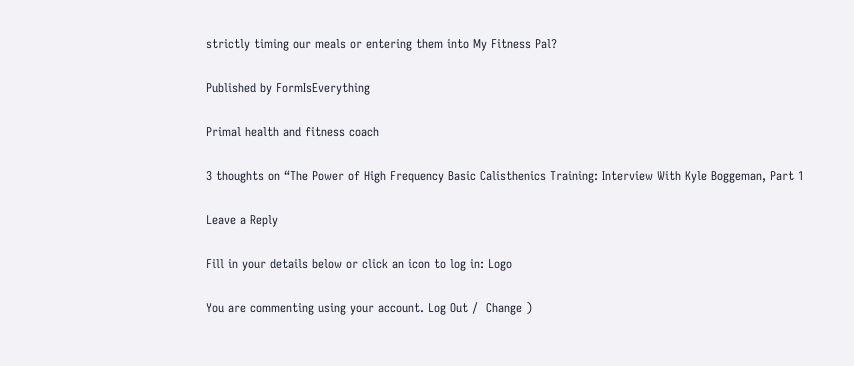strictly timing our meals or entering them into My Fitness Pal?

Published by FormIsEverything

Primal health and fitness coach

3 thoughts on “The Power of High Frequency Basic Calisthenics Training: Interview With Kyle Boggeman, Part 1

Leave a Reply

Fill in your details below or click an icon to log in: Logo

You are commenting using your account. Log Out /  Change )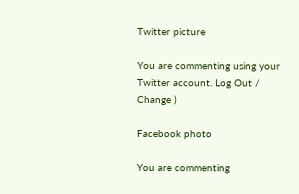Twitter picture

You are commenting using your Twitter account. Log Out /  Change )

Facebook photo

You are commenting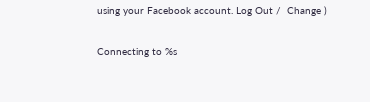using your Facebook account. Log Out /  Change )

Connecting to %s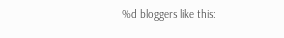%d bloggers like this: